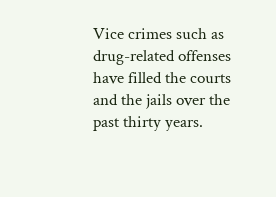Vice crimes such as drug-related offenses have filled the courts and the jails over the past thirty years.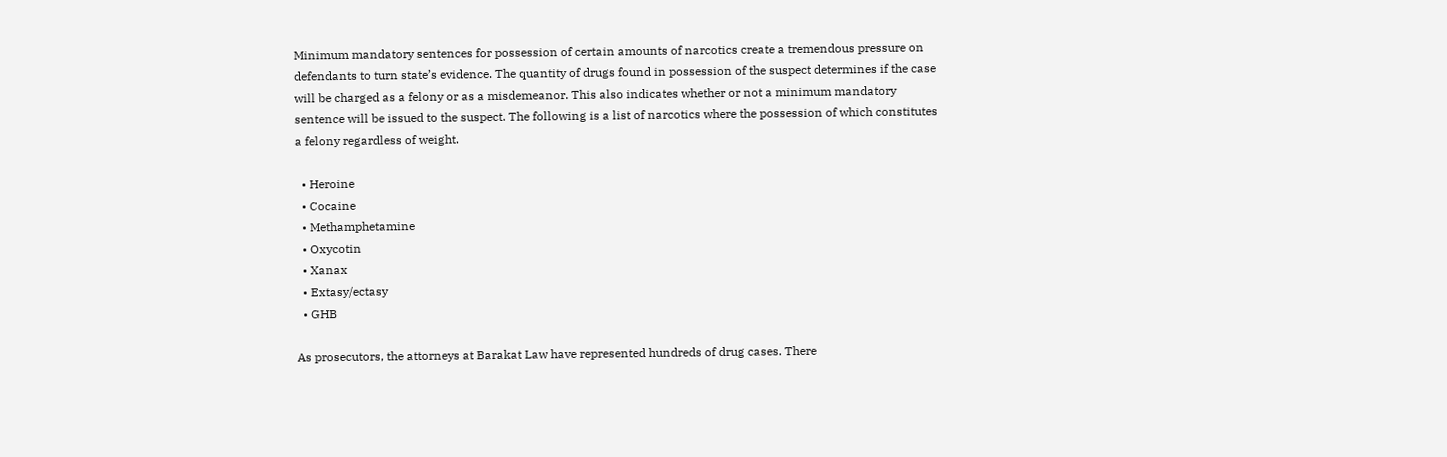Minimum mandatory sentences for possession of certain amounts of narcotics create a tremendous pressure on defendants to turn state’s evidence. The quantity of drugs found in possession of the suspect determines if the case will be charged as a felony or as a misdemeanor. This also indicates whether or not a minimum mandatory sentence will be issued to the suspect. The following is a list of narcotics where the possession of which constitutes a felony regardless of weight.

  • Heroine
  • Cocaine
  • Methamphetamine
  • Oxycotin
  • Xanax
  • Extasy/ectasy
  • GHB

As prosecutors, the attorneys at Barakat Law have represented hundreds of drug cases. There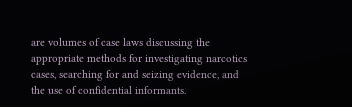are volumes of case laws discussing the appropriate methods for investigating narcotics cases, searching for and seizing evidence, and the use of confidential informants.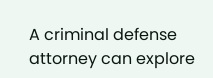A criminal defense attorney can explore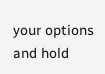your options and hold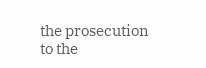the prosecution to the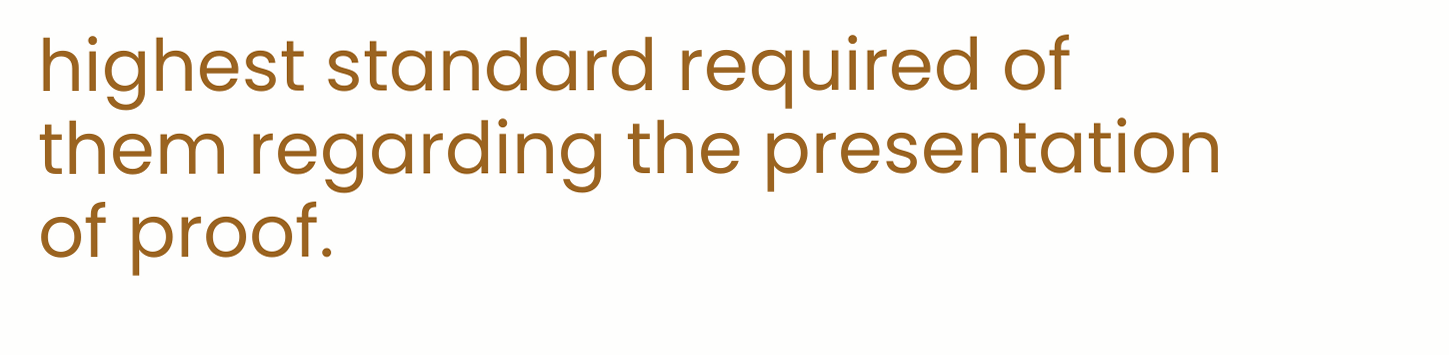highest standard required of them regarding the presentation of proof.